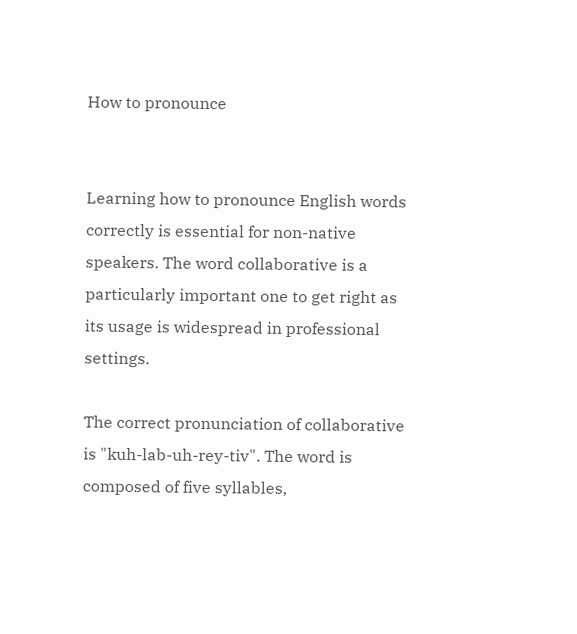How to pronounce


Learning how to pronounce English words correctly is essential for non-native speakers. The word collaborative is a particularly important one to get right as its usage is widespread in professional settings.

The correct pronunciation of collaborative is "kuh-lab-uh-rey-tiv". The word is composed of five syllables,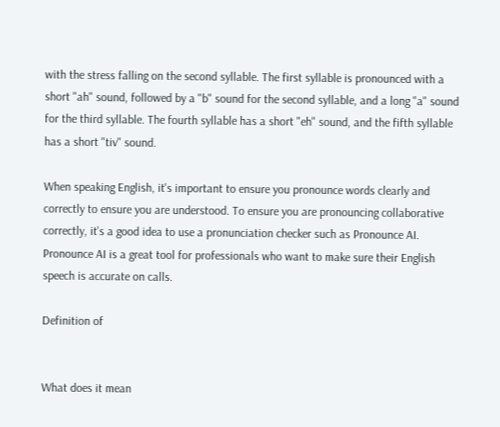with the stress falling on the second syllable. The first syllable is pronounced with a short "ah" sound, followed by a "b" sound for the second syllable, and a long "a" sound for the third syllable. The fourth syllable has a short "eh" sound, and the fifth syllable has a short "tiv" sound.

When speaking English, it's important to ensure you pronounce words clearly and correctly to ensure you are understood. To ensure you are pronouncing collaborative correctly, it's a good idea to use a pronunciation checker such as Pronounce AI. Pronounce AI is a great tool for professionals who want to make sure their English speech is accurate on calls.

Definition of


What does it mean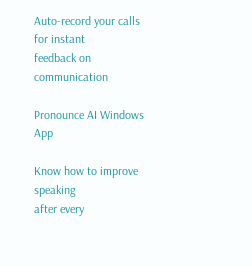Auto-record your calls for instant
feedback on communication

Pronounce AI Windows App

Know how to improve speaking
after every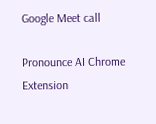Google Meet call

Pronounce AI Chrome Extension